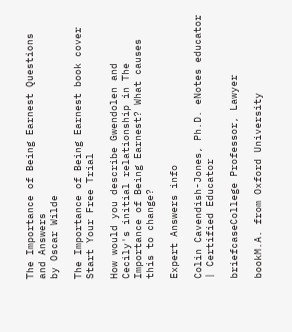The Importance of Being Earnest Questions and Answers
by Oscar Wilde

The Importance of Being Earnest book cover
Start Your Free Trial

How would you describe Gwendolen and Cecily's initial relationship in The Importance of Being Earnest? What causes this to change?

Expert Answers info

Colin Cavendish-Jones, Ph.D. eNotes educator | Certified Educator

briefcaseCollege Professor, Lawyer

bookM.A. from Oxford University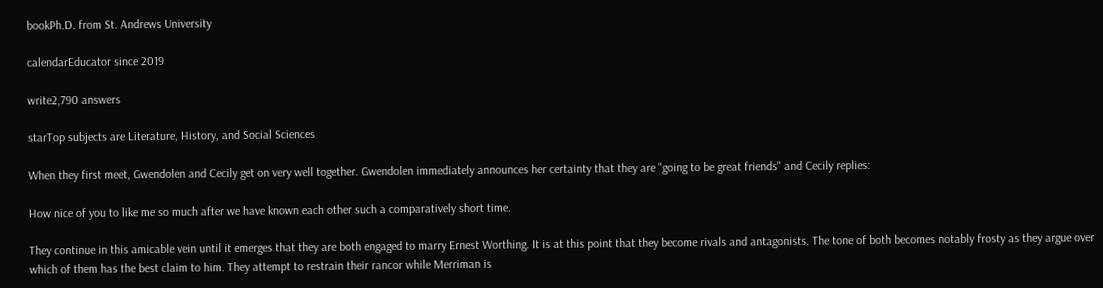bookPh.D. from St. Andrews University

calendarEducator since 2019

write2,790 answers

starTop subjects are Literature, History, and Social Sciences

When they first meet, Gwendolen and Cecily get on very well together. Gwendolen immediately announces her certainty that they are "going to be great friends" and Cecily replies:

How nice of you to like me so much after we have known each other such a comparatively short time.

They continue in this amicable vein until it emerges that they are both engaged to marry Ernest Worthing. It is at this point that they become rivals and antagonists. The tone of both becomes notably frosty as they argue over which of them has the best claim to him. They attempt to restrain their rancor while Merriman is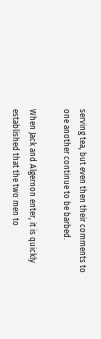serving tea, but even then their comments to one another continue to be barbed.

When Jack and Algernon enter, it is quickly established that the two men to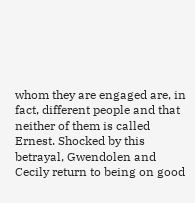whom they are engaged are, in fact, different people and that neither of them is called Ernest. Shocked by this betrayal, Gwendolen and Cecily return to being on good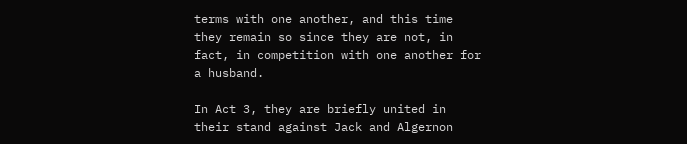terms with one another, and this time they remain so since they are not, in fact, in competition with one another for a husband.

In Act 3, they are briefly united in their stand against Jack and Algernon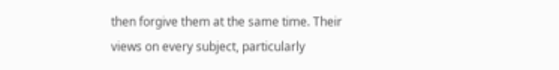then forgive them at the same time. Their views on every subject, particularly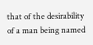that of the desirability of a man being named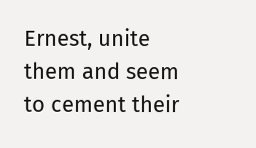Ernest, unite them and seem to cement their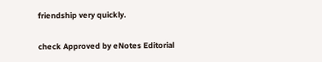friendship very quickly.

check Approved by eNotes Editorial